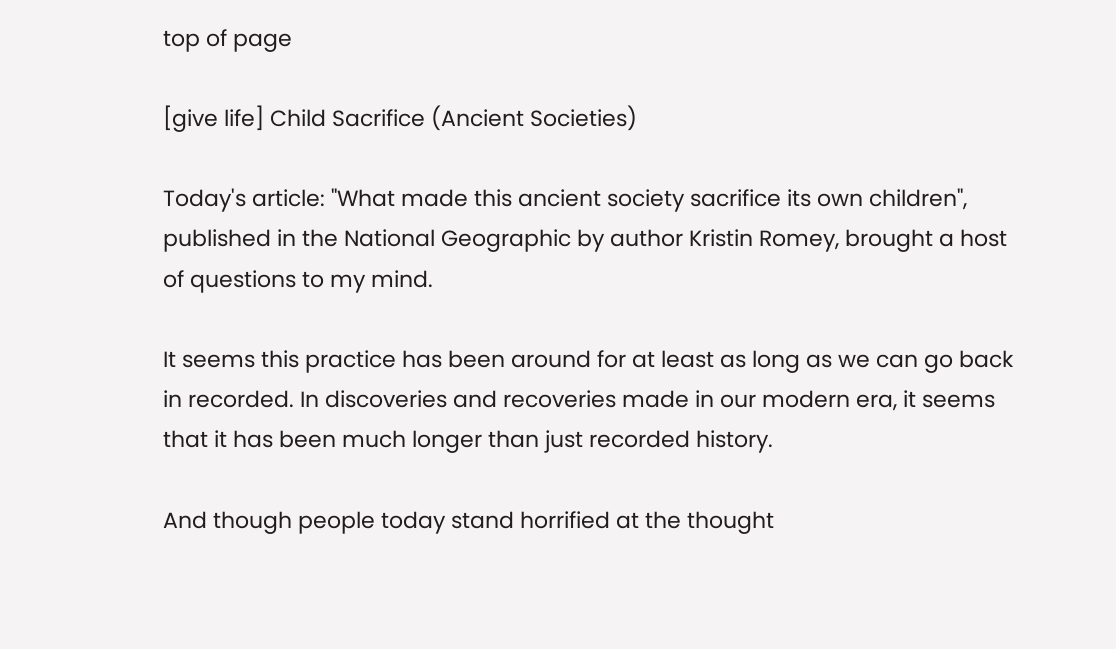top of page

[give life] Child Sacrifice (Ancient Societies)

Today's article: "What made this ancient society sacrifice its own children", published in the National Geographic by author Kristin Romey, brought a host of questions to my mind.

It seems this practice has been around for at least as long as we can go back in recorded. In discoveries and recoveries made in our modern era, it seems that it has been much longer than just recorded history.

And though people today stand horrified at the thought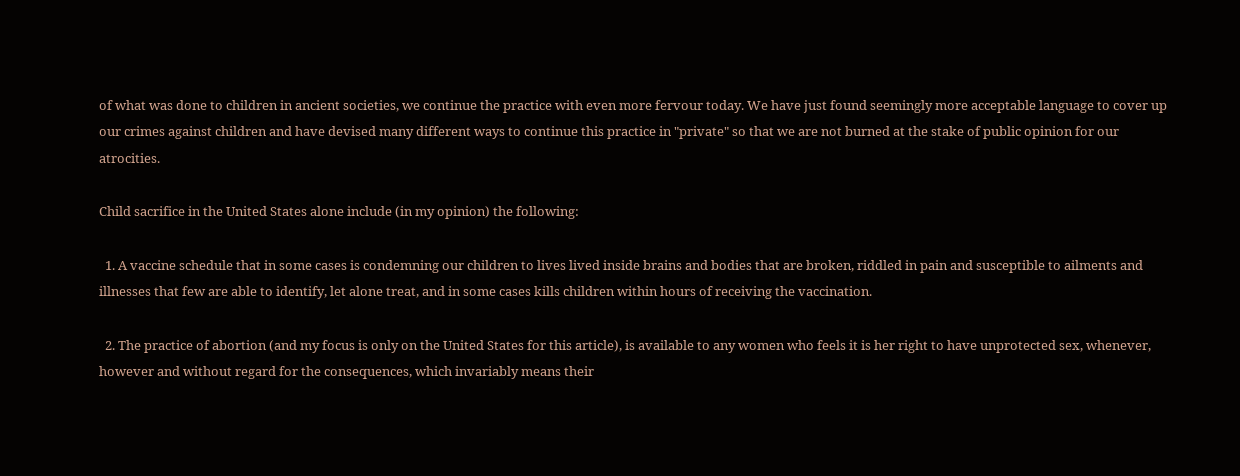of what was done to children in ancient societies, we continue the practice with even more fervour today. We have just found seemingly more acceptable language to cover up our crimes against children and have devised many different ways to continue this practice in "private" so that we are not burned at the stake of public opinion for our atrocities.

Child sacrifice in the United States alone include (in my opinion) the following:

  1. A vaccine schedule that in some cases is condemning our children to lives lived inside brains and bodies that are broken, riddled in pain and susceptible to ailments and illnesses that few are able to identify, let alone treat, and in some cases kills children within hours of receiving the vaccination.

  2. The practice of abortion (and my focus is only on the United States for this article), is available to any women who feels it is her right to have unprotected sex, whenever, however and without regard for the consequences, which invariably means their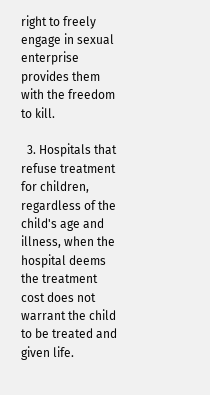right to freely engage in sexual enterprise provides them with the freedom to kill.

  3. Hospitals that refuse treatment for children, regardless of the child's age and illness, when the hospital deems the treatment cost does not warrant the child to be treated and given life.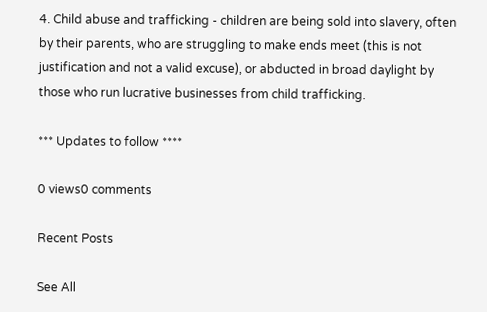4. Child abuse and trafficking - children are being sold into slavery, often by their parents, who are struggling to make ends meet (this is not justification and not a valid excuse), or abducted in broad daylight by those who run lucrative businesses from child trafficking.

*** Updates to follow ****

0 views0 comments

Recent Posts

See All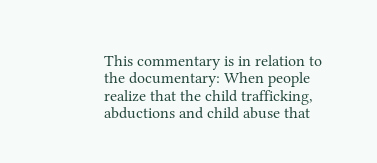This commentary is in relation to the documentary: When people realize that the child trafficking, abductions and child abuse that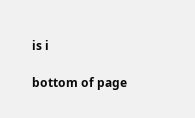is i

bottom of page